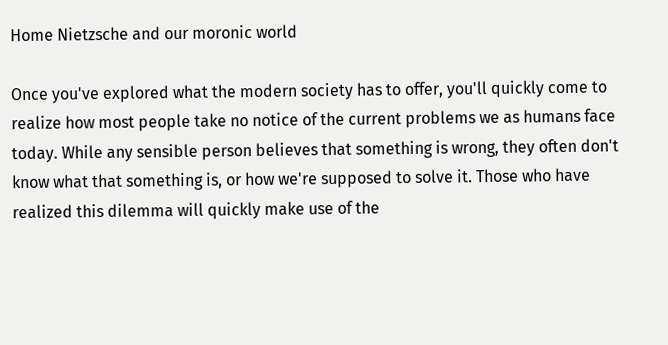Home Nietzsche and our moronic world

Once you've explored what the modern society has to offer, you'll quickly come to realize how most people take no notice of the current problems we as humans face today. While any sensible person believes that something is wrong, they often don't know what that something is, or how we're supposed to solve it. Those who have realized this dilemma will quickly make use of the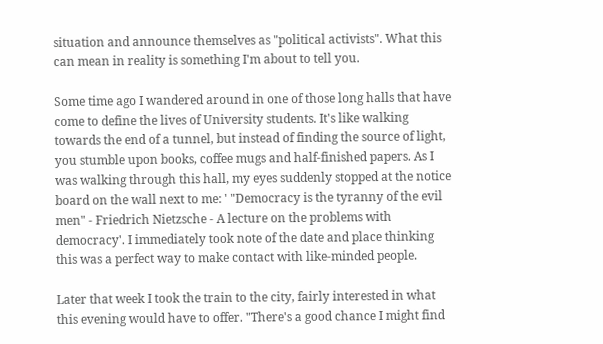situation and announce themselves as "political activists". What this can mean in reality is something I'm about to tell you.

Some time ago I wandered around in one of those long halls that have come to define the lives of University students. It's like walking towards the end of a tunnel, but instead of finding the source of light, you stumble upon books, coffee mugs and half-finished papers. As I was walking through this hall, my eyes suddenly stopped at the notice board on the wall next to me: ' "Democracy is the tyranny of the evil men" - Friedrich Nietzsche - A lecture on the problems with democracy'. I immediately took note of the date and place thinking this was a perfect way to make contact with like-minded people.

Later that week I took the train to the city, fairly interested in what this evening would have to offer. "There's a good chance I might find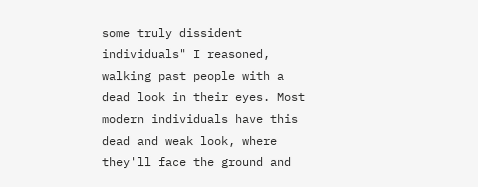some truly dissident individuals" I reasoned, walking past people with a dead look in their eyes. Most modern individuals have this dead and weak look, where they'll face the ground and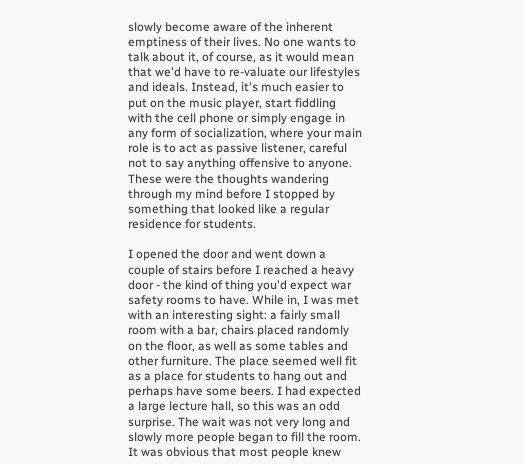slowly become aware of the inherent emptiness of their lives. No one wants to talk about it, of course, as it would mean that we'd have to re-valuate our lifestyles and ideals. Instead, it's much easier to put on the music player, start fiddling with the cell phone or simply engage in any form of socialization, where your main role is to act as passive listener, careful not to say anything offensive to anyone. These were the thoughts wandering through my mind before I stopped by something that looked like a regular residence for students.

I opened the door and went down a couple of stairs before I reached a heavy door - the kind of thing you'd expect war safety rooms to have. While in, I was met with an interesting sight: a fairly small room with a bar, chairs placed randomly on the floor, as well as some tables and other furniture. The place seemed well fit as a place for students to hang out and perhaps have some beers. I had expected a large lecture hall, so this was an odd surprise. The wait was not very long and slowly more people began to fill the room. It was obvious that most people knew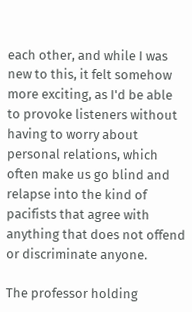each other, and while I was new to this, it felt somehow more exciting, as I'd be able to provoke listeners without having to worry about personal relations, which often make us go blind and relapse into the kind of pacifists that agree with anything that does not offend or discriminate anyone.

The professor holding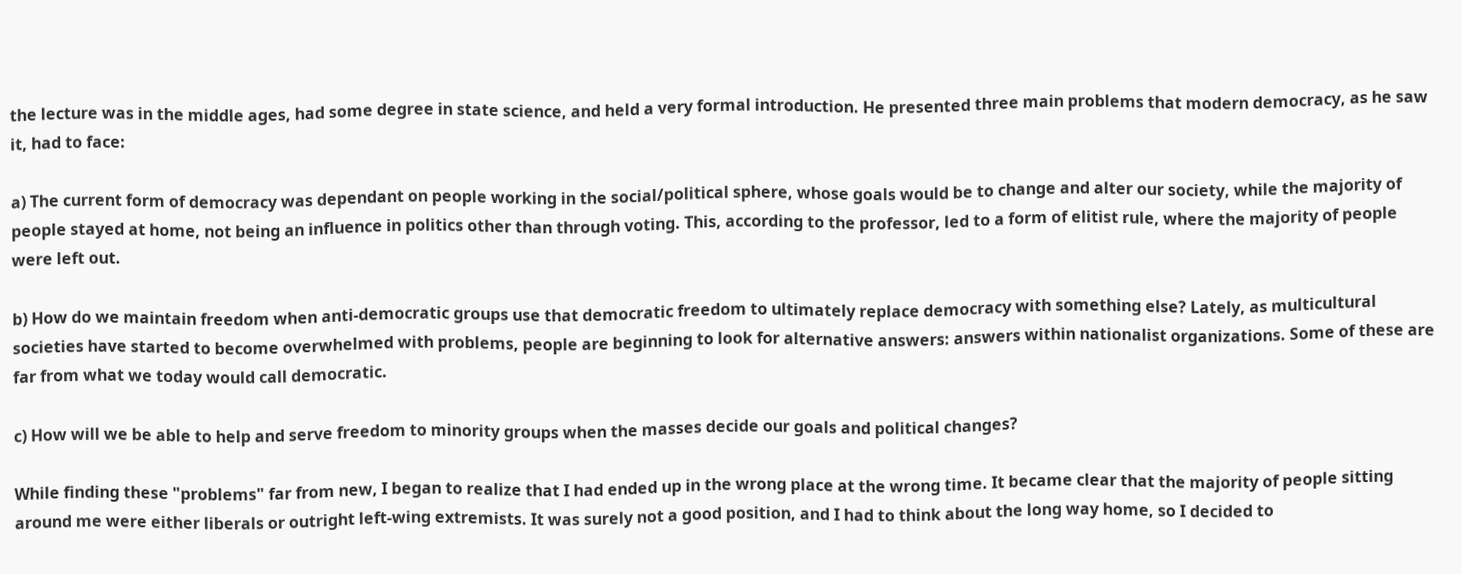the lecture was in the middle ages, had some degree in state science, and held a very formal introduction. He presented three main problems that modern democracy, as he saw it, had to face:

a) The current form of democracy was dependant on people working in the social/political sphere, whose goals would be to change and alter our society, while the majority of people stayed at home, not being an influence in politics other than through voting. This, according to the professor, led to a form of elitist rule, where the majority of people were left out.

b) How do we maintain freedom when anti-democratic groups use that democratic freedom to ultimately replace democracy with something else? Lately, as multicultural societies have started to become overwhelmed with problems, people are beginning to look for alternative answers: answers within nationalist organizations. Some of these are far from what we today would call democratic.

c) How will we be able to help and serve freedom to minority groups when the masses decide our goals and political changes?

While finding these "problems" far from new, I began to realize that I had ended up in the wrong place at the wrong time. It became clear that the majority of people sitting around me were either liberals or outright left-wing extremists. It was surely not a good position, and I had to think about the long way home, so I decided to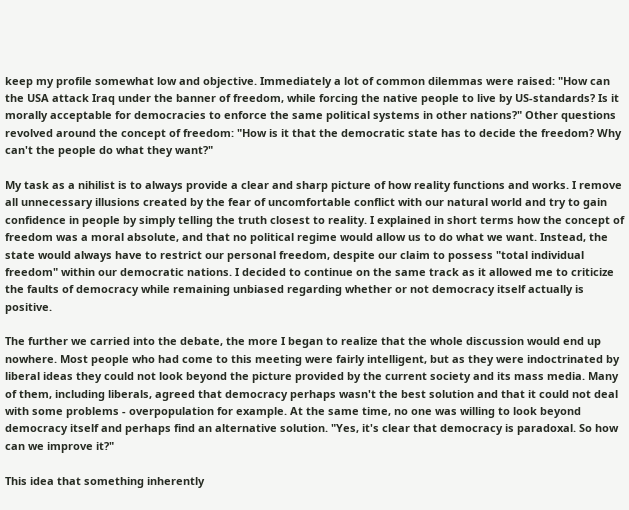keep my profile somewhat low and objective. Immediately a lot of common dilemmas were raised: "How can the USA attack Iraq under the banner of freedom, while forcing the native people to live by US-standards? Is it morally acceptable for democracies to enforce the same political systems in other nations?" Other questions revolved around the concept of freedom: "How is it that the democratic state has to decide the freedom? Why can't the people do what they want?"

My task as a nihilist is to always provide a clear and sharp picture of how reality functions and works. I remove all unnecessary illusions created by the fear of uncomfortable conflict with our natural world and try to gain confidence in people by simply telling the truth closest to reality. I explained in short terms how the concept of freedom was a moral absolute, and that no political regime would allow us to do what we want. Instead, the state would always have to restrict our personal freedom, despite our claim to possess "total individual freedom" within our democratic nations. I decided to continue on the same track as it allowed me to criticize the faults of democracy while remaining unbiased regarding whether or not democracy itself actually is positive.

The further we carried into the debate, the more I began to realize that the whole discussion would end up nowhere. Most people who had come to this meeting were fairly intelligent, but as they were indoctrinated by liberal ideas they could not look beyond the picture provided by the current society and its mass media. Many of them, including liberals, agreed that democracy perhaps wasn't the best solution and that it could not deal with some problems - overpopulation for example. At the same time, no one was willing to look beyond democracy itself and perhaps find an alternative solution. "Yes, it's clear that democracy is paradoxal. So how can we improve it?"

This idea that something inherently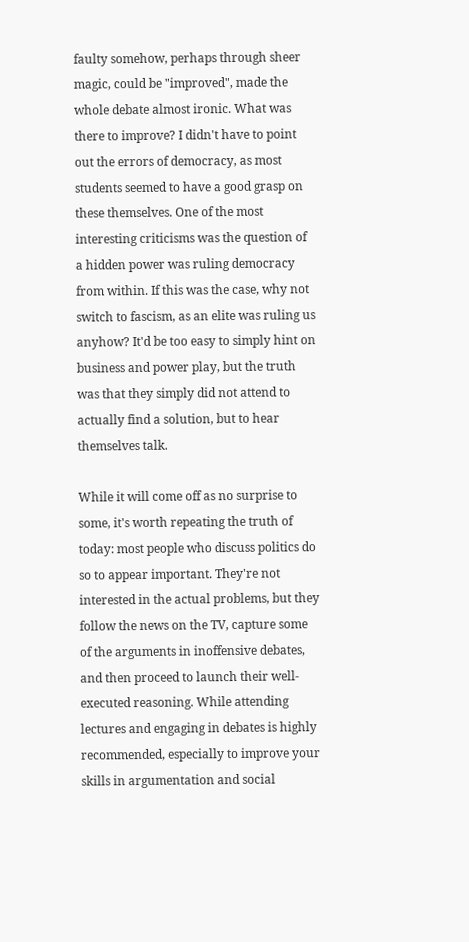faulty somehow, perhaps through sheer magic, could be "improved", made the whole debate almost ironic. What was there to improve? I didn't have to point out the errors of democracy, as most students seemed to have a good grasp on these themselves. One of the most interesting criticisms was the question of a hidden power was ruling democracy from within. If this was the case, why not switch to fascism, as an elite was ruling us anyhow? It'd be too easy to simply hint on business and power play, but the truth was that they simply did not attend to actually find a solution, but to hear themselves talk.

While it will come off as no surprise to some, it's worth repeating the truth of today: most people who discuss politics do so to appear important. They're not interested in the actual problems, but they follow the news on the TV, capture some of the arguments in inoffensive debates, and then proceed to launch their well-executed reasoning. While attending lectures and engaging in debates is highly recommended, especially to improve your skills in argumentation and social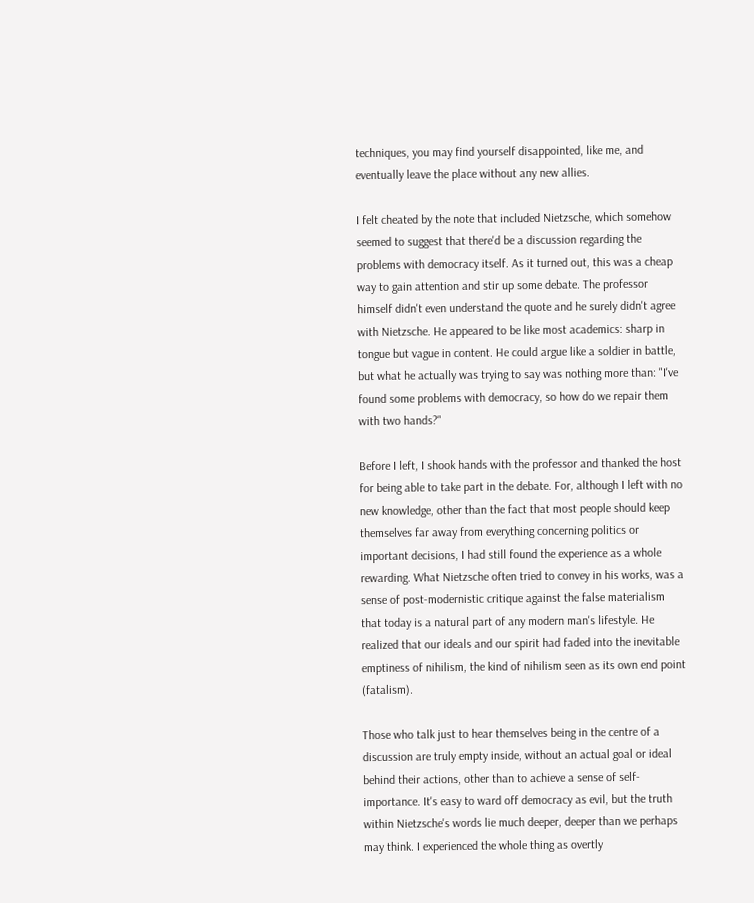techniques, you may find yourself disappointed, like me, and eventually leave the place without any new allies.

I felt cheated by the note that included Nietzsche, which somehow seemed to suggest that there'd be a discussion regarding the problems with democracy itself. As it turned out, this was a cheap way to gain attention and stir up some debate. The professor himself didn't even understand the quote and he surely didn't agree with Nietzsche. He appeared to be like most academics: sharp in tongue but vague in content. He could argue like a soldier in battle, but what he actually was trying to say was nothing more than: "I've found some problems with democracy, so how do we repair them with two hands?"

Before I left, I shook hands with the professor and thanked the host for being able to take part in the debate. For, although I left with no new knowledge, other than the fact that most people should keep themselves far away from everything concerning politics or important decisions, I had still found the experience as a whole rewarding. What Nietzsche often tried to convey in his works, was a sense of post-modernistic critique against the false materialism that today is a natural part of any modern man's lifestyle. He realized that our ideals and our spirit had faded into the inevitable emptiness of nihilism, the kind of nihilism seen as its own end point (fatalism).

Those who talk just to hear themselves being in the centre of a discussion are truly empty inside, without an actual goal or ideal behind their actions, other than to achieve a sense of self-importance. It's easy to ward off democracy as evil, but the truth within Nietzsche's words lie much deeper, deeper than we perhaps may think. I experienced the whole thing as overtly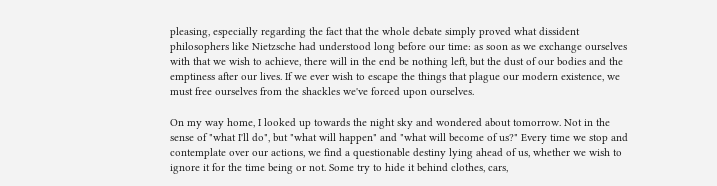pleasing, especially regarding the fact that the whole debate simply proved what dissident philosophers like Nietzsche had understood long before our time: as soon as we exchange ourselves with that we wish to achieve, there will in the end be nothing left, but the dust of our bodies and the emptiness after our lives. If we ever wish to escape the things that plague our modern existence, we must free ourselves from the shackles we've forced upon ourselves.

On my way home, I looked up towards the night sky and wondered about tomorrow. Not in the sense of "what I'll do", but "what will happen" and "what will become of us?" Every time we stop and contemplate over our actions, we find a questionable destiny lying ahead of us, whether we wish to ignore it for the time being or not. Some try to hide it behind clothes, cars,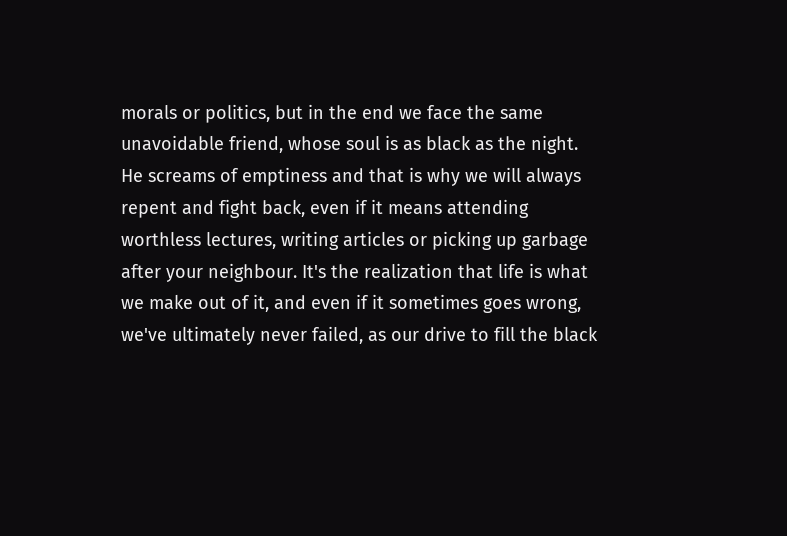morals or politics, but in the end we face the same unavoidable friend, whose soul is as black as the night. He screams of emptiness and that is why we will always repent and fight back, even if it means attending worthless lectures, writing articles or picking up garbage after your neighbour. It's the realization that life is what we make out of it, and even if it sometimes goes wrong, we've ultimately never failed, as our drive to fill the black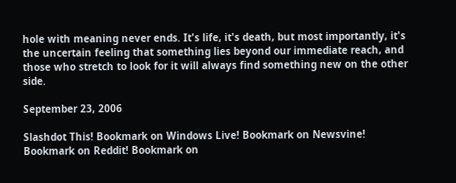hole with meaning never ends. It's life, it's death, but most importantly, it's the uncertain feeling that something lies beyond our immediate reach, and those who stretch to look for it will always find something new on the other side.

September 23, 2006

Slashdot This! Bookmark on Windows Live! Bookmark on Newsvine! Bookmark on Reddit! Bookmark on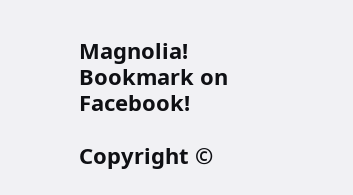Magnolia! Bookmark on Facebook!

Copyright ©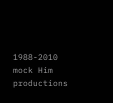1988-2010 mock Him productions